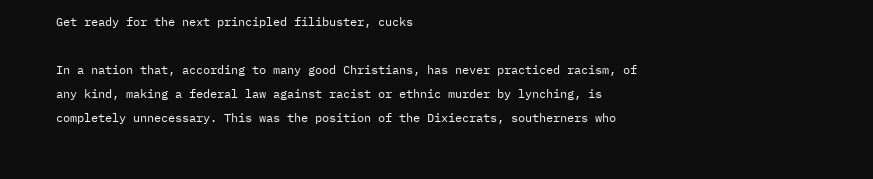Get ready for the next principled filibuster, cucks

In a nation that, according to many good Christians, has never practiced racism, of any kind, making a federal law against racist or ethnic murder by lynching, is completely unnecessary. This was the position of the Dixiecrats, southerners who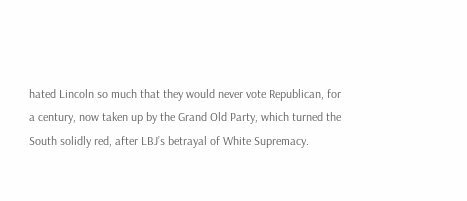hated Lincoln so much that they would never vote Republican, for a century, now taken up by the Grand Old Party, which turned the South solidly red, after LBJ’s betrayal of White Supremacy.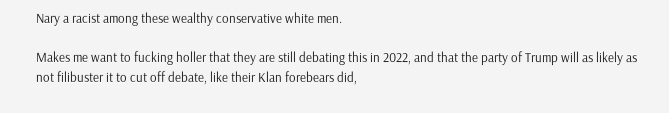Nary a racist among these wealthy conservative white men.

Makes me want to fucking holler that they are still debating this in 2022, and that the party of Trump will as likely as not filibuster it to cut off debate, like their Klan forebears did,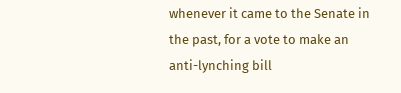whenever it came to the Senate in the past, for a vote to make an anti-lynching bill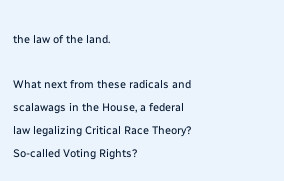the law of the land.

What next from these radicals and scalawags in the House, a federal law legalizing Critical Race Theory? So-called Voting Rights?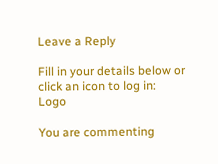Leave a Reply

Fill in your details below or click an icon to log in: Logo

You are commenting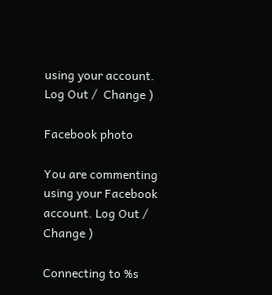using your account. Log Out /  Change )

Facebook photo

You are commenting using your Facebook account. Log Out /  Change )

Connecting to %s